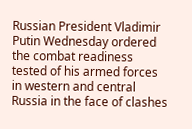Russian President Vladimir Putin Wednesday ordered the combat readiness tested of his armed forces in western and central Russia in the face of clashes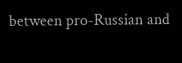between pro-Russian and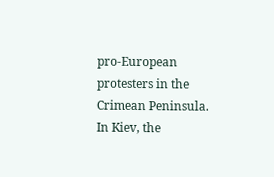pro-European protesters in the Crimean Peninsula. In Kiev, the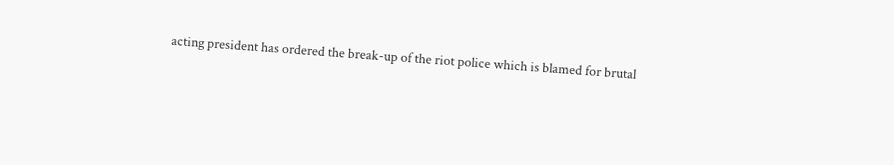acting president has ordered the break-up of the riot police which is blamed for brutal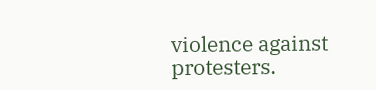violence against protesters.